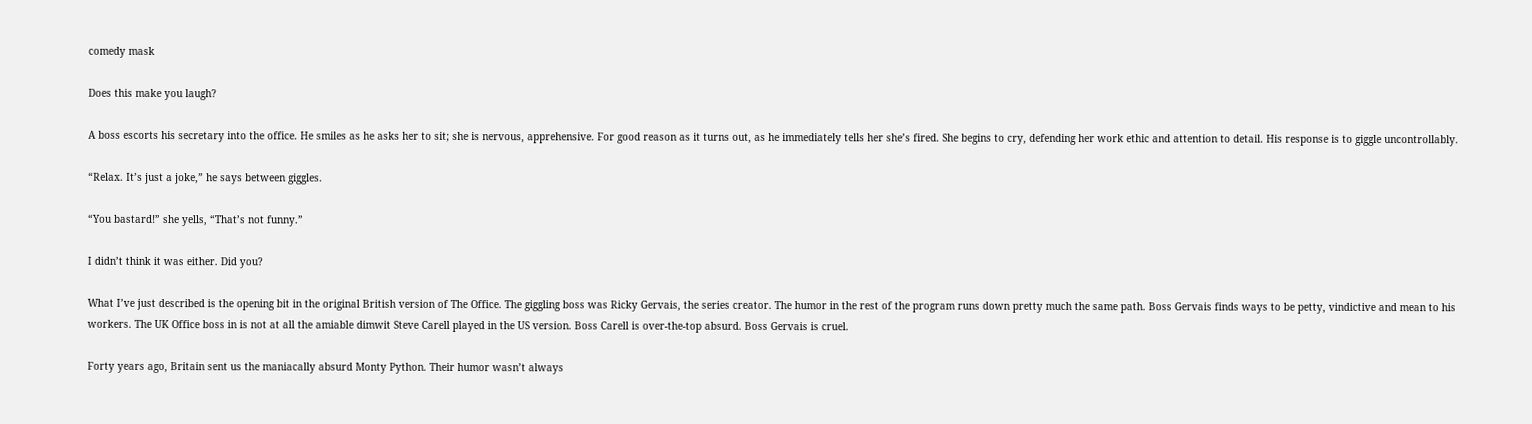comedy mask

Does this make you laugh?

A boss escorts his secretary into the office. He smiles as he asks her to sit; she is nervous, apprehensive. For good reason as it turns out, as he immediately tells her she’s fired. She begins to cry, defending her work ethic and attention to detail. His response is to giggle uncontrollably.

“Relax. It’s just a joke,” he says between giggles.

“You bastard!” she yells, “That’s not funny.”

I didn’t think it was either. Did you?

What I’ve just described is the opening bit in the original British version of The Office. The giggling boss was Ricky Gervais, the series creator. The humor in the rest of the program runs down pretty much the same path. Boss Gervais finds ways to be petty, vindictive and mean to his workers. The UK Office boss in is not at all the amiable dimwit Steve Carell played in the US version. Boss Carell is over-the-top absurd. Boss Gervais is cruel.

Forty years ago, Britain sent us the maniacally absurd Monty Python. Their humor wasn’t always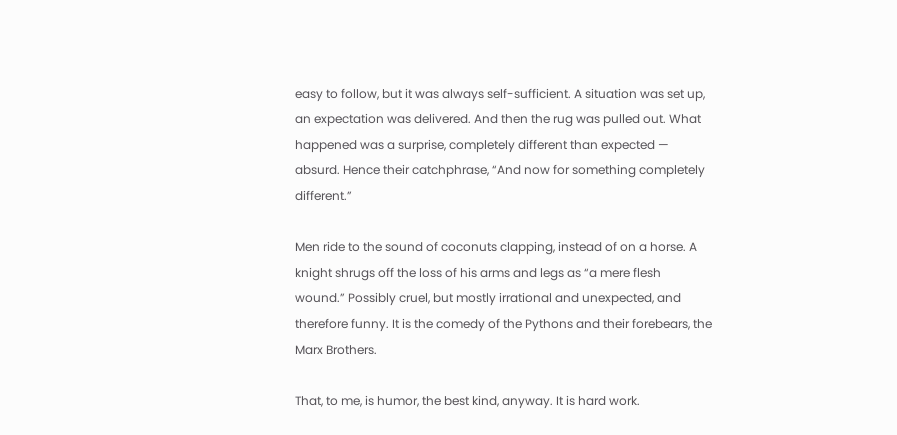easy to follow, but it was always self-sufficient. A situation was set up, an expectation was delivered. And then the rug was pulled out. What happened was a surprise, completely different than expected — absurd. Hence their catchphrase, “And now for something completely different.”

Men ride to the sound of coconuts clapping, instead of on a horse. A knight shrugs off the loss of his arms and legs as “a mere flesh wound.” Possibly cruel, but mostly irrational and unexpected, and therefore funny. It is the comedy of the Pythons and their forebears, the Marx Brothers.

That, to me, is humor, the best kind, anyway. It is hard work.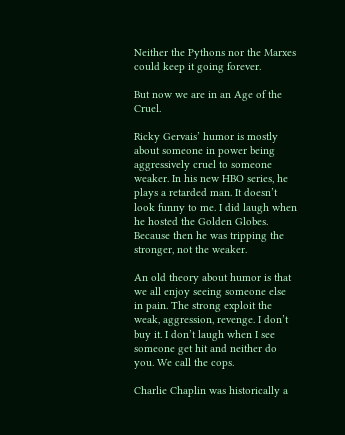Neither the Pythons nor the Marxes could keep it going forever.

But now we are in an Age of the Cruel.

Ricky Gervais’ humor is mostly about someone in power being aggressively cruel to someone weaker. In his new HBO series, he plays a retarded man. It doesn’t look funny to me. I did laugh when he hosted the Golden Globes. Because then he was tripping the stronger, not the weaker.

An old theory about humor is that we all enjoy seeing someone else in pain. The strong exploit the weak, aggression, revenge. I don’t buy it. I don’t laugh when I see someone get hit and neither do you. We call the cops.

Charlie Chaplin was historically a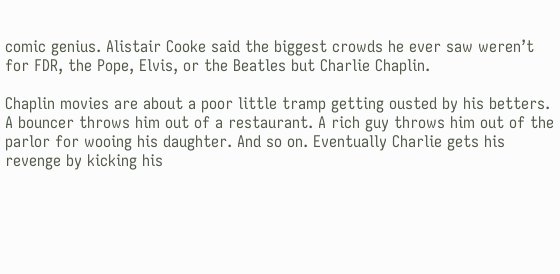comic genius. Alistair Cooke said the biggest crowds he ever saw weren’t for FDR, the Pope, Elvis, or the Beatles but Charlie Chaplin.

Chaplin movies are about a poor little tramp getting ousted by his betters. A bouncer throws him out of a restaurant. A rich guy throws him out of the parlor for wooing his daughter. And so on. Eventually Charlie gets his revenge by kicking his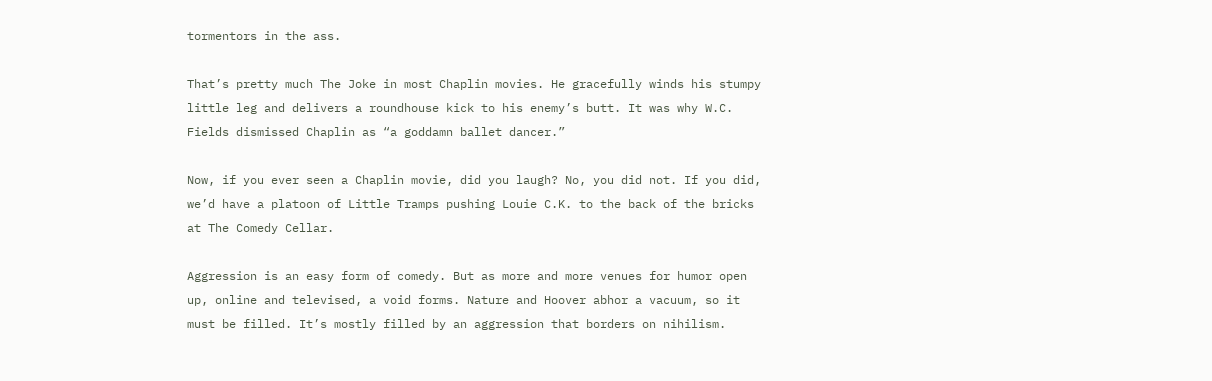tormentors in the ass.

That’s pretty much The Joke in most Chaplin movies. He gracefully winds his stumpy little leg and delivers a roundhouse kick to his enemy’s butt. It was why W.C. Fields dismissed Chaplin as “a goddamn ballet dancer.”

Now, if you ever seen a Chaplin movie, did you laugh? No, you did not. If you did, we’d have a platoon of Little Tramps pushing Louie C.K. to the back of the bricks at The Comedy Cellar.

Aggression is an easy form of comedy. But as more and more venues for humor open up, online and televised, a void forms. Nature and Hoover abhor a vacuum, so it must be filled. It’s mostly filled by an aggression that borders on nihilism.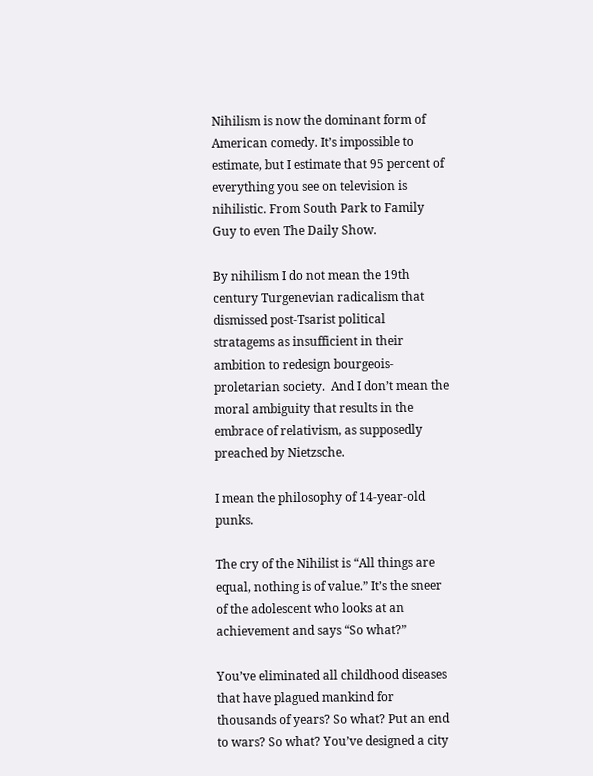Nihilism is now the dominant form of American comedy. It’s impossible to estimate, but I estimate that 95 percent of everything you see on television is nihilistic. From South Park to Family Guy to even The Daily Show.

By nihilism I do not mean the 19th century Turgenevian radicalism that dismissed post-Tsarist political stratagems as insufficient in their ambition to redesign bourgeois-proletarian society.  And I don’t mean the moral ambiguity that results in the embrace of relativism, as supposedly preached by Nietzsche.

I mean the philosophy of 14-year-old punks.

The cry of the Nihilist is “All things are equal, nothing is of value.” It’s the sneer of the adolescent who looks at an achievement and says “So what?”

You’ve eliminated all childhood diseases that have plagued mankind for thousands of years? So what? Put an end to wars? So what? You’ve designed a city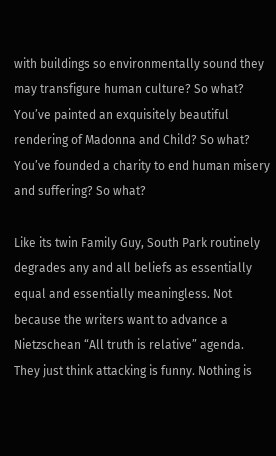with buildings so environmentally sound they may transfigure human culture? So what? You’ve painted an exquisitely beautiful rendering of Madonna and Child? So what? You’ve founded a charity to end human misery and suffering? So what?

Like its twin Family Guy, South Park routinely degrades any and all beliefs as essentially equal and essentially meaningless. Not because the writers want to advance a Nietzschean “All truth is relative” agenda. They just think attacking is funny. Nothing is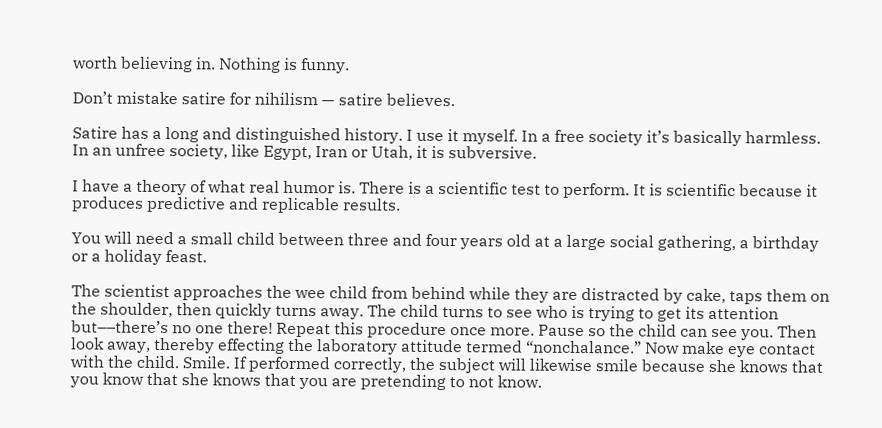worth believing in. Nothing is funny.

Don’t mistake satire for nihilism — satire believes.

Satire has a long and distinguished history. I use it myself. In a free society it’s basically harmless. In an unfree society, like Egypt, Iran or Utah, it is subversive.

I have a theory of what real humor is. There is a scientific test to perform. It is scientific because it produces predictive and replicable results.

You will need a small child between three and four years old at a large social gathering, a birthday or a holiday feast.

The scientist approaches the wee child from behind while they are distracted by cake, taps them on the shoulder, then quickly turns away. The child turns to see who is trying to get its attention but––there’s no one there! Repeat this procedure once more. Pause so the child can see you. Then look away, thereby effecting the laboratory attitude termed “nonchalance.” Now make eye contact with the child. Smile. If performed correctly, the subject will likewise smile because she knows that you know that she knows that you are pretending to not know.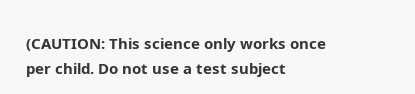(CAUTION: This science only works once per child. Do not use a test subject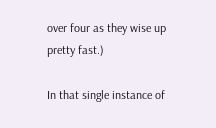over four as they wise up pretty fast.)

In that single instance of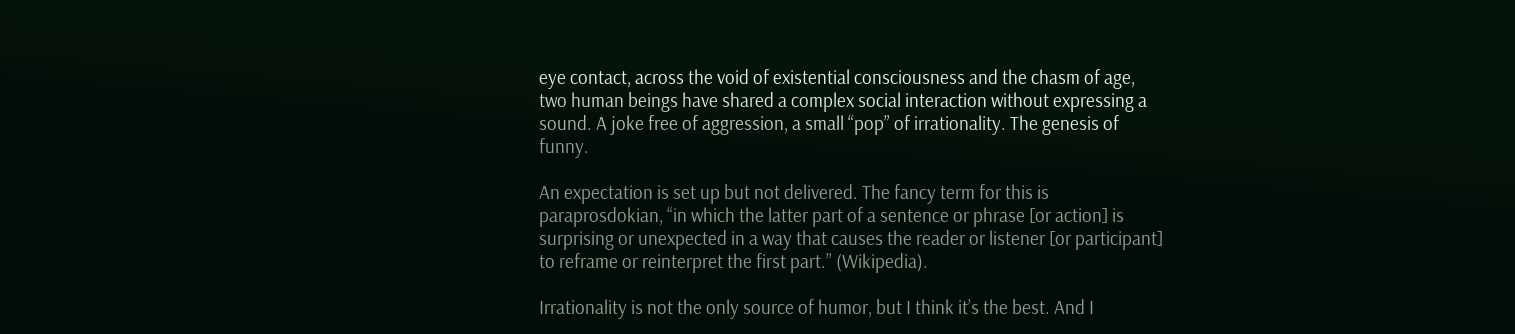eye contact, across the void of existential consciousness and the chasm of age, two human beings have shared a complex social interaction without expressing a sound. A joke free of aggression, a small “pop” of irrationality. The genesis of funny.

An expectation is set up but not delivered. The fancy term for this is paraprosdokian, “in which the latter part of a sentence or phrase [or action] is surprising or unexpected in a way that causes the reader or listener [or participant] to reframe or reinterpret the first part.” (Wikipedia).

Irrationality is not the only source of humor, but I think it’s the best. And I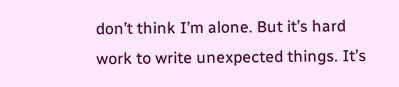don’t think I’m alone. But it’s hard work to write unexpected things. It’s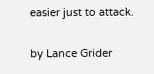easier just to attack.

by Lance Grider